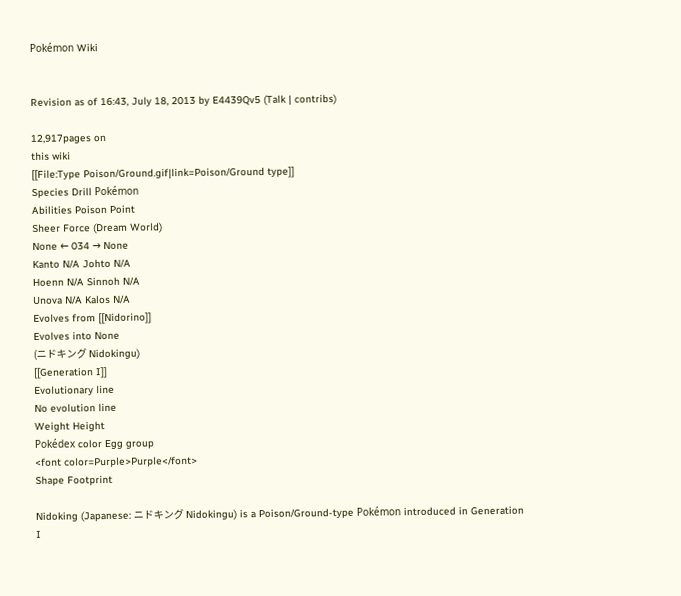Pokémon Wiki


Revision as of 16:43, July 18, 2013 by E4439Qv5 (Talk | contribs)

12,917pages on
this wiki
[[File:Type Poison/Ground.gif|link=Poison/Ground type]]
Species Drill Pokémon
Abilities Poison Point
Sheer Force (Dream World)
None ← 034 → None
Kanto N/A Johto N/A
Hoenn N/A Sinnoh N/A
Unova N/A Kalos N/A
Evolves from [[Nidorino]]
Evolves into None
(ニドキング Nidokingu)
[[Generation I]]
Evolutionary line
No evolution line
Weight Height
Pokédex color Egg group
<font color=Purple>Purple</font>
Shape Footprint

Nidoking (Japanese: ニドキング Nidokingu) is a Poison/Ground-type Pokémon introduced in Generation I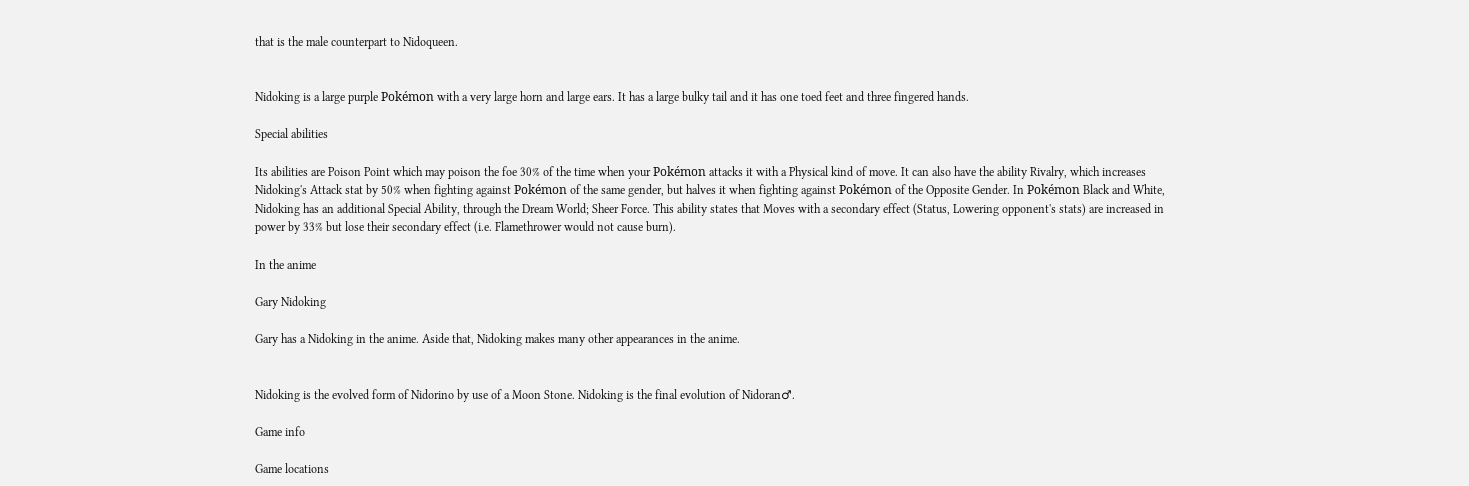that is the male counterpart to Nidoqueen.


Nidoking is a large purple Pokémon with a very large horn and large ears. It has a large bulky tail and it has one toed feet and three fingered hands.

Special abilities

Its abilities are Poison Point which may poison the foe 30% of the time when your Pokémon attacks it with a Physical kind of move. It can also have the ability Rivalry, which increases Nidoking's Attack stat by 50% when fighting against Pokémon of the same gender, but halves it when fighting against Pokémon of the Opposite Gender. In Pokémon Black and White, Nidoking has an additional Special Ability, through the Dream World; Sheer Force. This ability states that Moves with a secondary effect (Status, Lowering opponent's stats) are increased in power by 33% but lose their secondary effect (i.e. Flamethrower would not cause burn).

In the anime

Gary Nidoking

Gary has a Nidoking in the anime. Aside that, Nidoking makes many other appearances in the anime.


Nidoking is the evolved form of Nidorino by use of a Moon Stone. Nidoking is the final evolution of Nidoran♂.

Game info

Game locations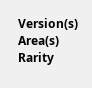Version(s) Area(s) Rarity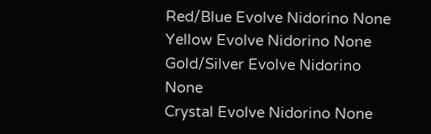Red/Blue Evolve Nidorino None
Yellow Evolve Nidorino None
Gold/Silver Evolve Nidorino None
Crystal Evolve Nidorino None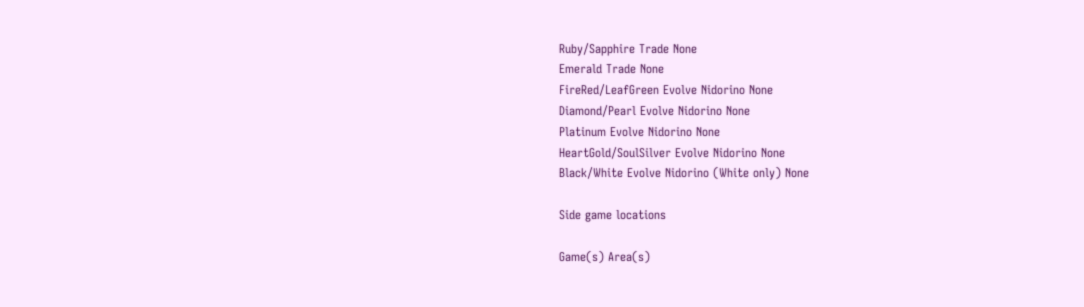Ruby/Sapphire Trade None
Emerald Trade None
FireRed/LeafGreen Evolve Nidorino None
Diamond/Pearl Evolve Nidorino None
Platinum Evolve Nidorino None
HeartGold/SoulSilver Evolve Nidorino None
Black/White Evolve Nidorino (White only) None

Side game locations

Game(s) Area(s)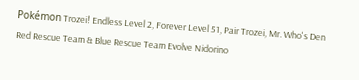Pokémon Trozei! Endless Level 2, Forever Level 51, Pair Trozei, Mr. Who's Den
Red Rescue Team & Blue Rescue Team Evolve Nidorino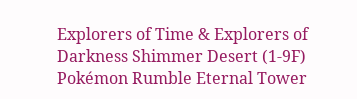Explorers of Time & Explorers of Darkness Shimmer Desert (1-9F)
Pokémon Rumble Eternal Tower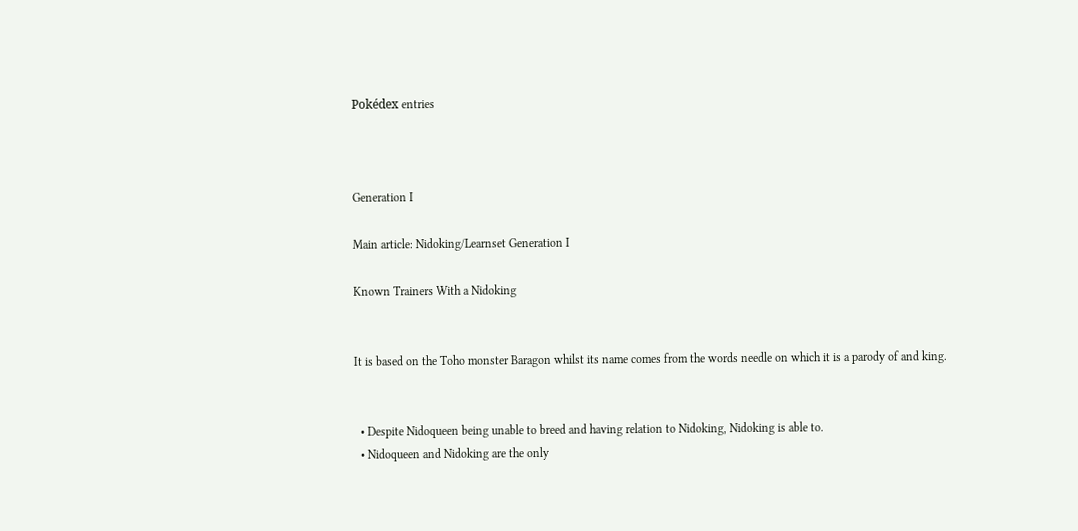Pokédex entries



Generation I

Main article: Nidoking/Learnset Generation I

Known Trainers With a Nidoking


It is based on the Toho monster Baragon whilst its name comes from the words needle on which it is a parody of and king.


  • Despite Nidoqueen being unable to breed and having relation to Nidoking, Nidoking is able to.
  • Nidoqueen and Nidoking are the only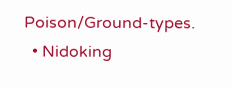Poison/Ground-types.
  • Nidoking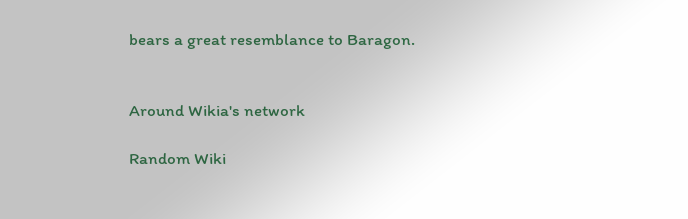bears a great resemblance to Baragon.


Around Wikia's network

Random Wiki